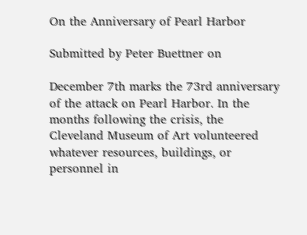On the Anniversary of Pearl Harbor

Submitted by Peter Buettner on

December 7th marks the 73rd anniversary of the attack on Pearl Harbor. In the months following the crisis, the Cleveland Museum of Art volunteered whatever resources, buildings, or personnel in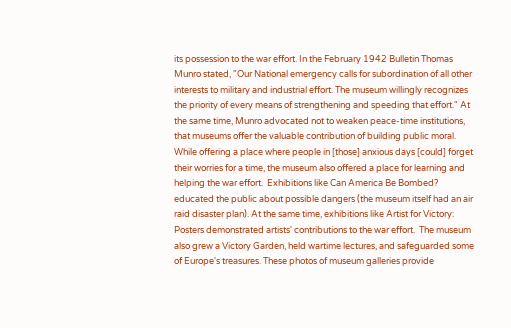its possession to the war effort. In the February 1942 Bulletin Thomas Munro stated, "Our National emergency calls for subordination of all other interests to military and industrial effort. The museum willingly recognizes the priority of every means of strengthening and speeding that effort." At the same time, Munro advocated not to weaken peace-time institutions, that museums offer the valuable contribution of building public moral.  While offering a place where people in [those] anxious days [could] forget their worries for a time, the museum also offered a place for learning and helping the war effort.  Exhibitions like Can America Be Bombed? educated the public about possible dangers (the museum itself had an air raid disaster plan). At the same time, exhibitions like Artist for Victory: Posters demonstrated artists' contributions to the war effort.  The museum also grew a Victory Garden, held wartime lectures, and safeguarded some of Europe's treasures. These photos of museum galleries provide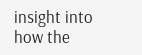insight into how the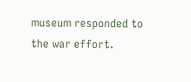museum responded to the war effort.